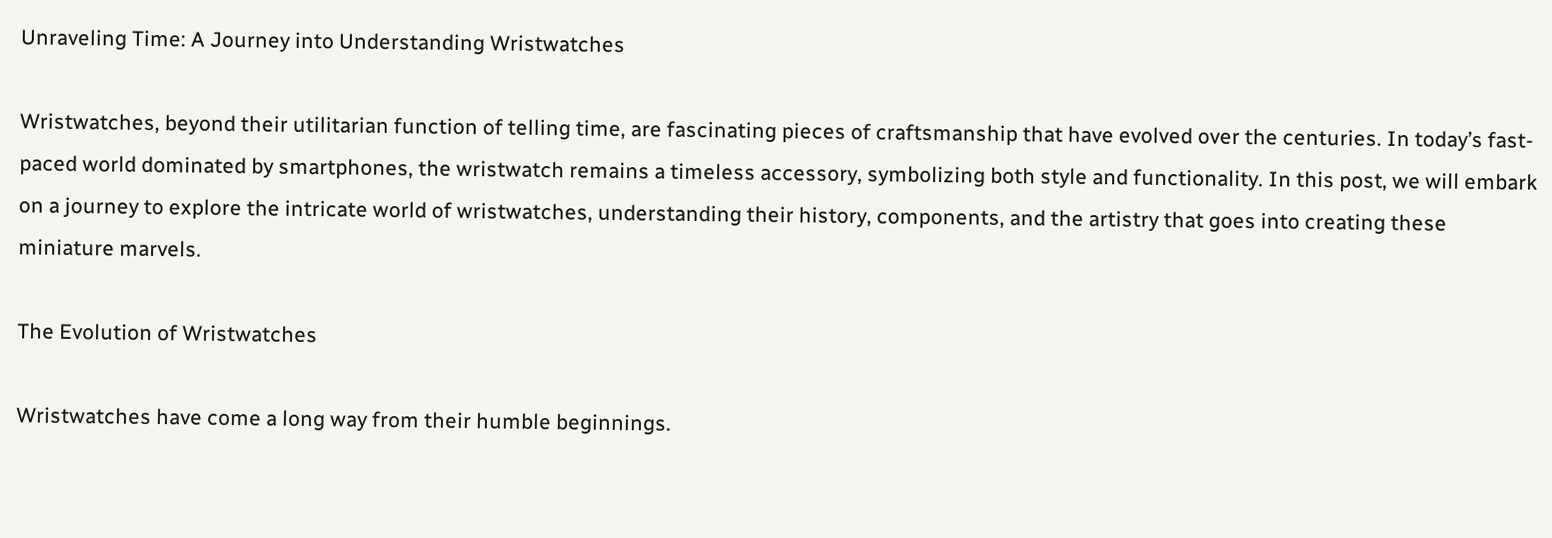Unraveling Time: A Journey into Understanding Wristwatches

Wristwatches, beyond their utilitarian function of telling time, are fascinating pieces of craftsmanship that have evolved over the centuries. In today’s fast-paced world dominated by smartphones, the wristwatch remains a timeless accessory, symbolizing both style and functionality. In this post, we will embark on a journey to explore the intricate world of wristwatches, understanding their history, components, and the artistry that goes into creating these miniature marvels.

The Evolution of Wristwatches

Wristwatches have come a long way from their humble beginnings.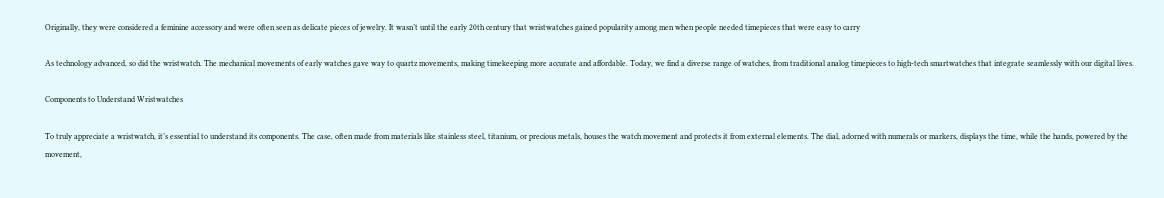Originally, they were considered a feminine accessory and were often seen as delicate pieces of jewelry. It wasn’t until the early 20th century that wristwatches gained popularity among men when people needed timepieces that were easy to carry

As technology advanced, so did the wristwatch. The mechanical movements of early watches gave way to quartz movements, making timekeeping more accurate and affordable. Today, we find a diverse range of watches, from traditional analog timepieces to high-tech smartwatches that integrate seamlessly with our digital lives.

Components to Understand Wristwatches

To truly appreciate a wristwatch, it’s essential to understand its components. The case, often made from materials like stainless steel, titanium, or precious metals, houses the watch movement and protects it from external elements. The dial, adorned with numerals or markers, displays the time, while the hands, powered by the movement,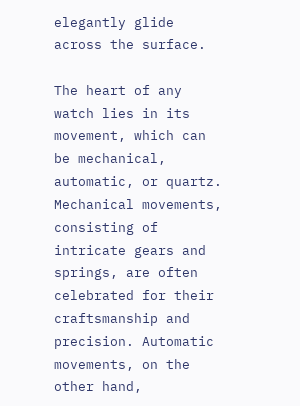elegantly glide across the surface.

The heart of any watch lies in its movement, which can be mechanical, automatic, or quartz. Mechanical movements, consisting of intricate gears and springs, are often celebrated for their craftsmanship and precision. Automatic movements, on the other hand,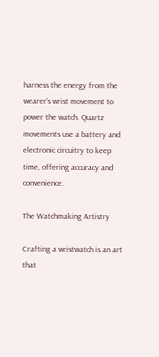harness the energy from the wearer’s wrist movement to power the watch. Quartz movements use a battery and electronic circuitry to keep time, offering accuracy and convenience.

The Watchmaking Artistry

Crafting a wristwatch is an art that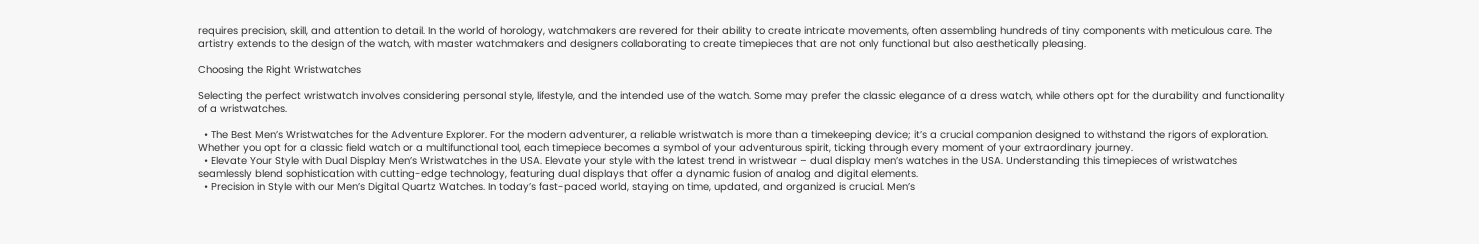requires precision, skill, and attention to detail. In the world of horology, watchmakers are revered for their ability to create intricate movements, often assembling hundreds of tiny components with meticulous care. The artistry extends to the design of the watch, with master watchmakers and designers collaborating to create timepieces that are not only functional but also aesthetically pleasing.

Choosing the Right Wristwatches

Selecting the perfect wristwatch involves considering personal style, lifestyle, and the intended use of the watch. Some may prefer the classic elegance of a dress watch, while others opt for the durability and functionality of a wristwatches.

  • The Best Men’s Wristwatches for the Adventure Explorer. For the modern adventurer, a reliable wristwatch is more than a timekeeping device; it’s a crucial companion designed to withstand the rigors of exploration. Whether you opt for a classic field watch or a multifunctional tool, each timepiece becomes a symbol of your adventurous spirit, ticking through every moment of your extraordinary journey.
  • Elevate Your Style with Dual Display Men’s Wristwatches in the USA. Elevate your style with the latest trend in wristwear – dual display men’s watches in the USA. Understanding this timepieces of wristwatches seamlessly blend sophistication with cutting-edge technology, featuring dual displays that offer a dynamic fusion of analog and digital elements.
  • Precision in Style with our Men’s Digital Quartz Watches. In today’s fast-paced world, staying on time, updated, and organized is crucial. Men’s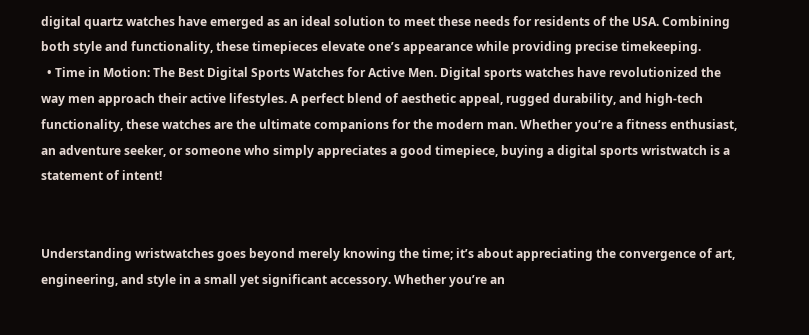digital quartz watches have emerged as an ideal solution to meet these needs for residents of the USA. Combining both style and functionality, these timepieces elevate one’s appearance while providing precise timekeeping.
  • Time in Motion: The Best Digital Sports Watches for Active Men. Digital sports watches have revolutionized the way men approach their active lifestyles. A perfect blend of aesthetic appeal, rugged durability, and high-tech functionality, these watches are the ultimate companions for the modern man. Whether you’re a fitness enthusiast, an adventure seeker, or someone who simply appreciates a good timepiece, buying a digital sports wristwatch is a statement of intent!


Understanding wristwatches goes beyond merely knowing the time; it’s about appreciating the convergence of art, engineering, and style in a small yet significant accessory. Whether you’re an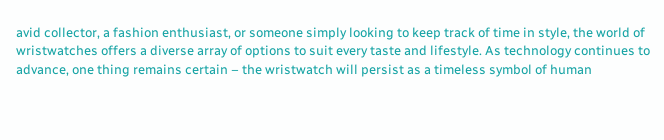avid collector, a fashion enthusiast, or someone simply looking to keep track of time in style, the world of wristwatches offers a diverse array of options to suit every taste and lifestyle. As technology continues to advance, one thing remains certain – the wristwatch will persist as a timeless symbol of human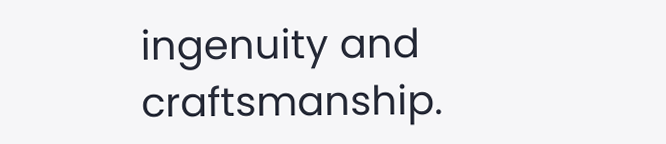ingenuity and craftsmanship.